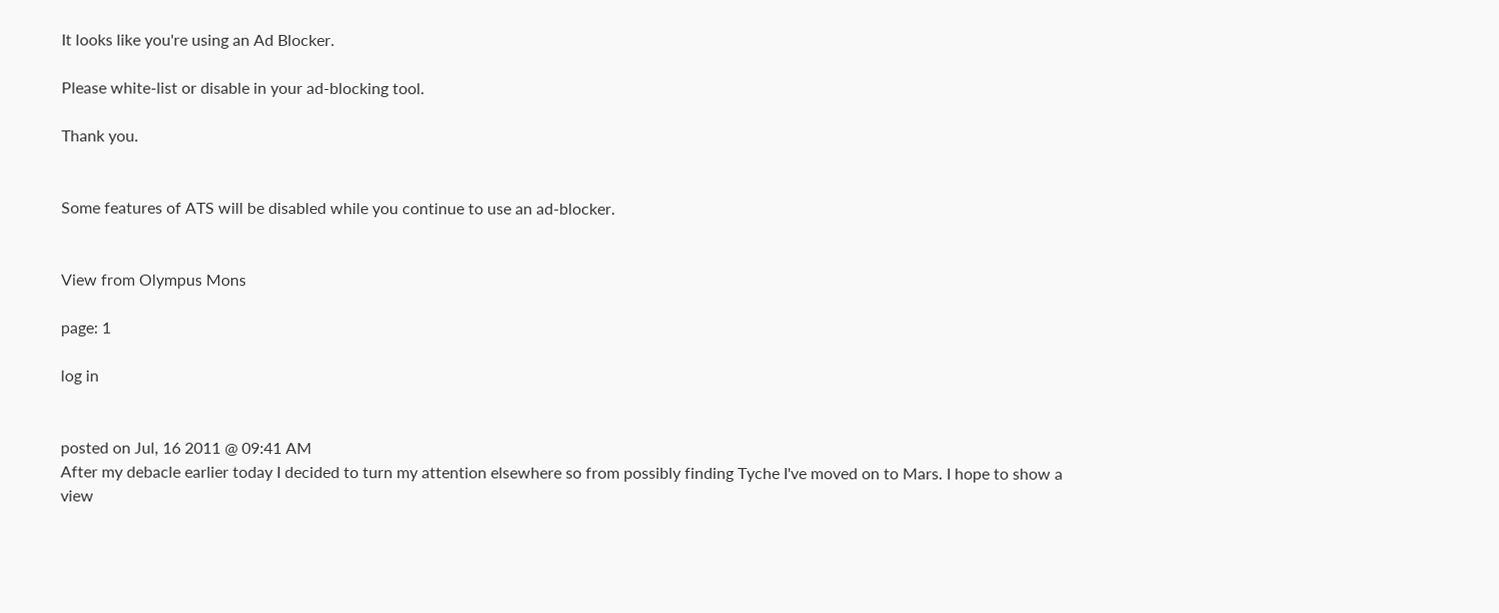It looks like you're using an Ad Blocker.

Please white-list or disable in your ad-blocking tool.

Thank you.


Some features of ATS will be disabled while you continue to use an ad-blocker.


View from Olympus Mons

page: 1

log in


posted on Jul, 16 2011 @ 09:41 AM
After my debacle earlier today I decided to turn my attention elsewhere so from possibly finding Tyche I've moved on to Mars. I hope to show a view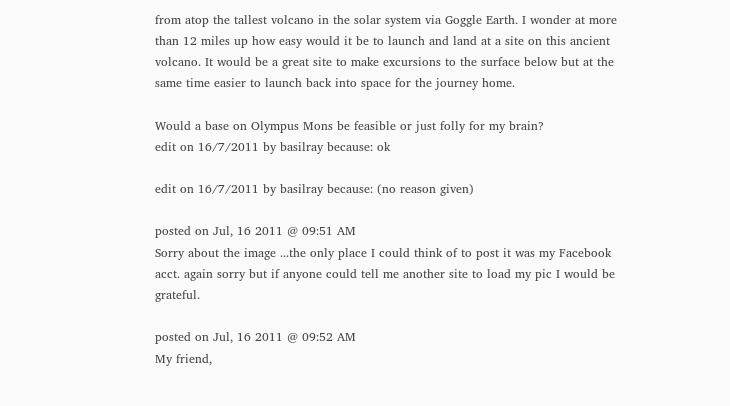from atop the tallest volcano in the solar system via Goggle Earth. I wonder at more than 12 miles up how easy would it be to launch and land at a site on this ancient volcano. It would be a great site to make excursions to the surface below but at the same time easier to launch back into space for the journey home.

Would a base on Olympus Mons be feasible or just folly for my brain?
edit on 16/7/2011 by basilray because: ok

edit on 16/7/2011 by basilray because: (no reason given)

posted on Jul, 16 2011 @ 09:51 AM
Sorry about the image ...the only place I could think of to post it was my Facebook acct. again sorry but if anyone could tell me another site to load my pic I would be grateful.

posted on Jul, 16 2011 @ 09:52 AM
My friend,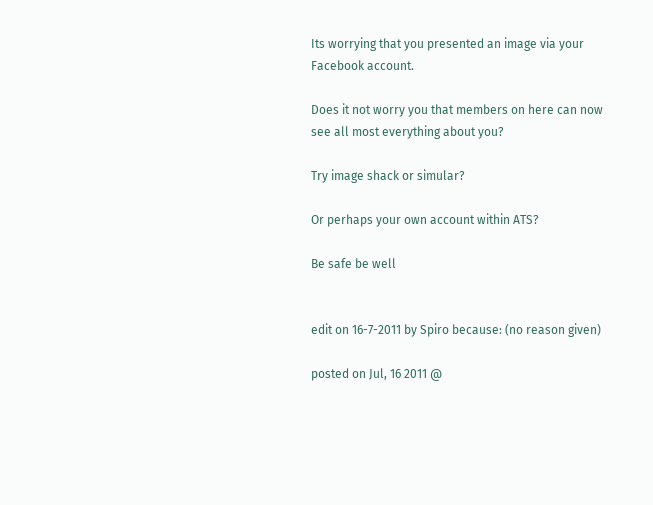Its worrying that you presented an image via your Facebook account.

Does it not worry you that members on here can now see all most everything about you?

Try image shack or simular?

Or perhaps your own account within ATS?

Be safe be well


edit on 16-7-2011 by Spiro because: (no reason given)

posted on Jul, 16 2011 @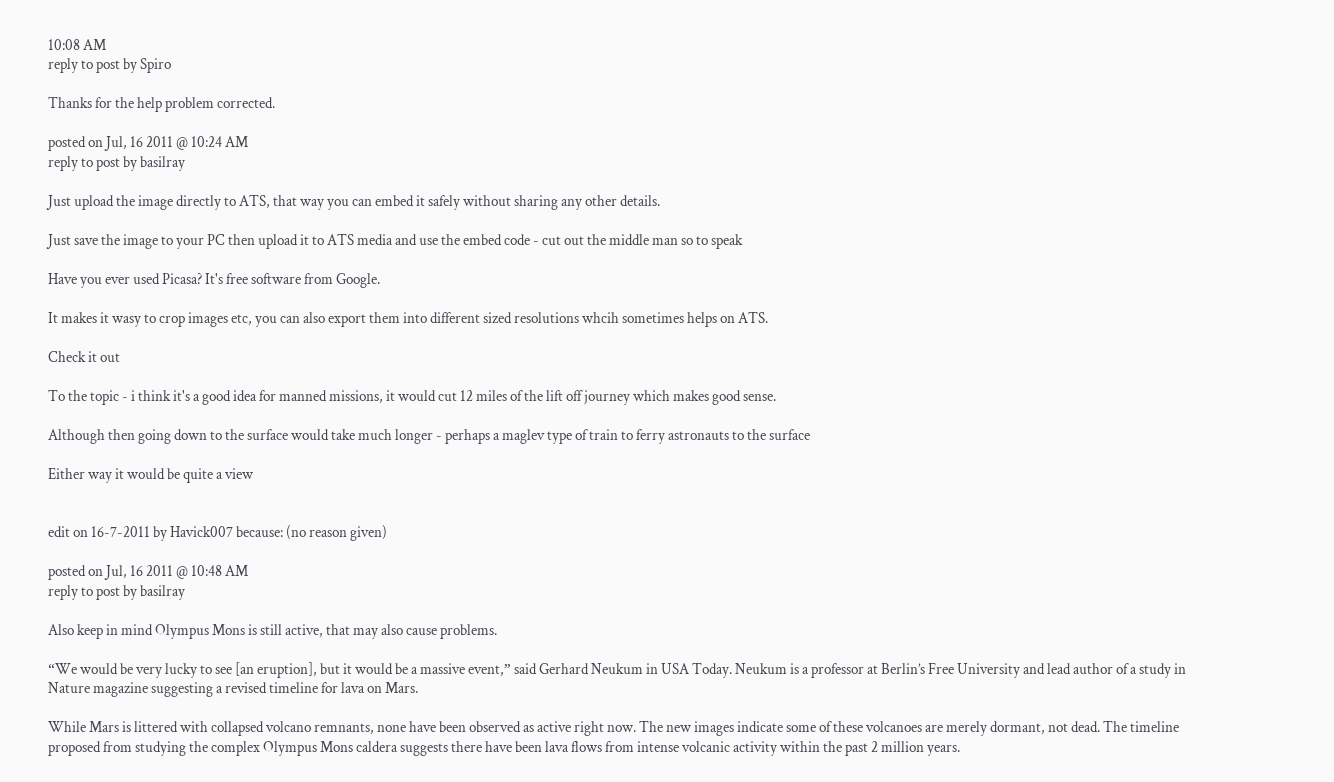10:08 AM
reply to post by Spiro

Thanks for the help problem corrected.

posted on Jul, 16 2011 @ 10:24 AM
reply to post by basilray

Just upload the image directly to ATS, that way you can embed it safely without sharing any other details.

Just save the image to your PC then upload it to ATS media and use the embed code - cut out the middle man so to speak

Have you ever used Picasa? It's free software from Google.

It makes it wasy to crop images etc, you can also export them into different sized resolutions whcih sometimes helps on ATS.

Check it out

To the topic - i think it's a good idea for manned missions, it would cut 12 miles of the lift off journey which makes good sense.

Although then going down to the surface would take much longer - perhaps a maglev type of train to ferry astronauts to the surface

Either way it would be quite a view


edit on 16-7-2011 by Havick007 because: (no reason given)

posted on Jul, 16 2011 @ 10:48 AM
reply to post by basilray

Also keep in mind Olympus Mons is still active, that may also cause problems.

“We would be very lucky to see [an eruption], but it would be a massive event,” said Gerhard Neukum in USA Today. Neukum is a professor at Berlin’s Free University and lead author of a study in Nature magazine suggesting a revised timeline for lava on Mars.

While Mars is littered with collapsed volcano remnants, none have been observed as active right now. The new images indicate some of these volcanoes are merely dormant, not dead. The timeline proposed from studying the complex Olympus Mons caldera suggests there have been lava flows from intense volcanic activity within the past 2 million years.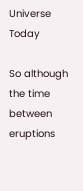Universe Today

So although the time between eruptions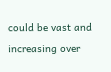could be vast and increasing over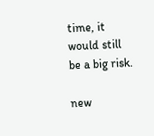time, it would still be a big risk.

new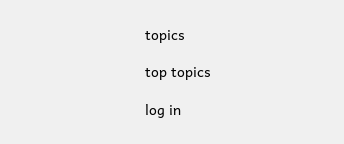topics

top topics

log in